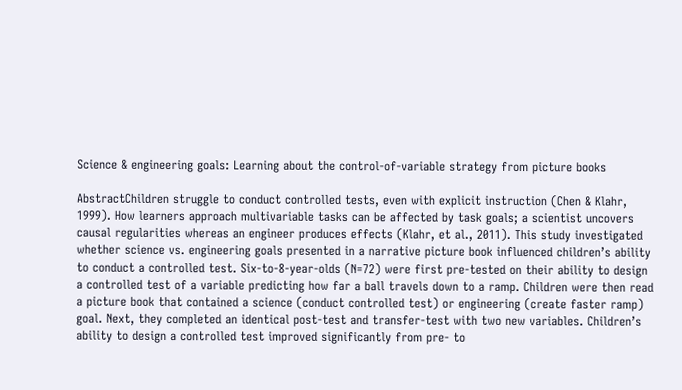Science & engineering goals: Learning about the control-of-variable strategy from picture books

AbstractChildren struggle to conduct controlled tests, even with explicit instruction (Chen & Klahr, 1999). How learners approach multivariable tasks can be affected by task goals; a scientist uncovers causal regularities whereas an engineer produces effects (Klahr, et al., 2011). This study investigated whether science vs. engineering goals presented in a narrative picture book influenced children’s ability to conduct a controlled test. Six-to-8-year-olds (N=72) were first pre-tested on their ability to design a controlled test of a variable predicting how far a ball travels down to a ramp. Children were then read a picture book that contained a science (conduct controlled test) or engineering (create faster ramp) goal. Next, they completed an identical post-test and transfer-test with two new variables. Children’s ability to design a controlled test improved significantly from pre- to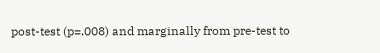post-test (p=.008) and marginally from pre-test to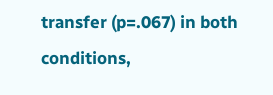transfer (p=.067) in both conditions,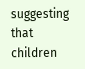suggesting that children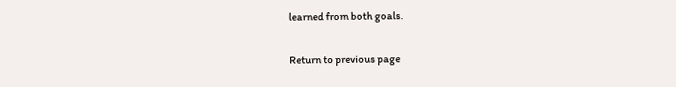learned from both goals.

Return to previous page